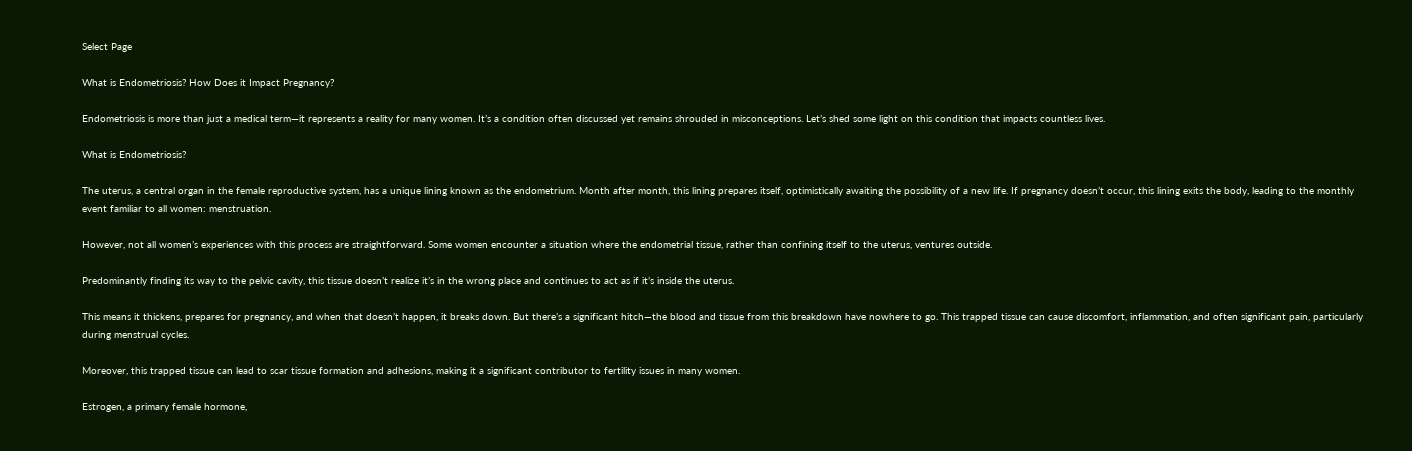Select Page

What is Endometriosis? How Does it Impact Pregnancy?

Endometriosis is more than just a medical term—it represents a reality for many women. It’s a condition often discussed yet remains shrouded in misconceptions. Let’s shed some light on this condition that impacts countless lives.

What is Endometriosis?

The uterus, a central organ in the female reproductive system, has a unique lining known as the endometrium. Month after month, this lining prepares itself, optimistically awaiting the possibility of a new life. If pregnancy doesn’t occur, this lining exits the body, leading to the monthly event familiar to all women: menstruation.

However, not all women’s experiences with this process are straightforward. Some women encounter a situation where the endometrial tissue, rather than confining itself to the uterus, ventures outside.

Predominantly finding its way to the pelvic cavity, this tissue doesn’t realize it’s in the wrong place and continues to act as if it’s inside the uterus.

This means it thickens, prepares for pregnancy, and when that doesn’t happen, it breaks down. But there’s a significant hitch—the blood and tissue from this breakdown have nowhere to go. This trapped tissue can cause discomfort, inflammation, and often significant pain, particularly during menstrual cycles.

Moreover, this trapped tissue can lead to scar tissue formation and adhesions, making it a significant contributor to fertility issues in many women.

Estrogen, a primary female hormone,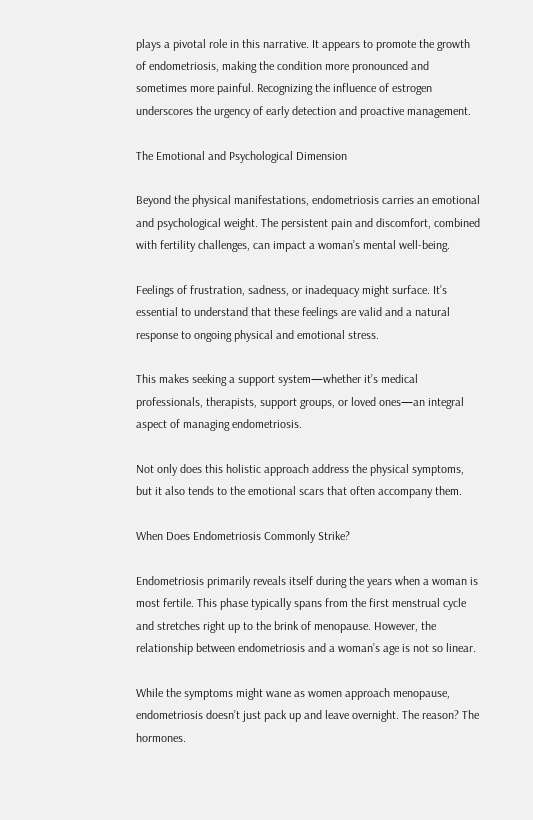plays a pivotal role in this narrative. It appears to promote the growth of endometriosis, making the condition more pronounced and sometimes more painful. Recognizing the influence of estrogen underscores the urgency of early detection and proactive management.

The Emotional and Psychological Dimension

Beyond the physical manifestations, endometriosis carries an emotional and psychological weight. The persistent pain and discomfort, combined with fertility challenges, can impact a woman’s mental well-being.

Feelings of frustration, sadness, or inadequacy might surface. It’s essential to understand that these feelings are valid and a natural response to ongoing physical and emotional stress.

This makes seeking a support system—whether it’s medical professionals, therapists, support groups, or loved ones—an integral aspect of managing endometriosis.

Not only does this holistic approach address the physical symptoms, but it also tends to the emotional scars that often accompany them.

When Does Endometriosis Commonly Strike?

Endometriosis primarily reveals itself during the years when a woman is most fertile. This phase typically spans from the first menstrual cycle and stretches right up to the brink of menopause. However, the relationship between endometriosis and a woman’s age is not so linear.

While the symptoms might wane as women approach menopause, endometriosis doesn’t just pack up and leave overnight. The reason? The hormones.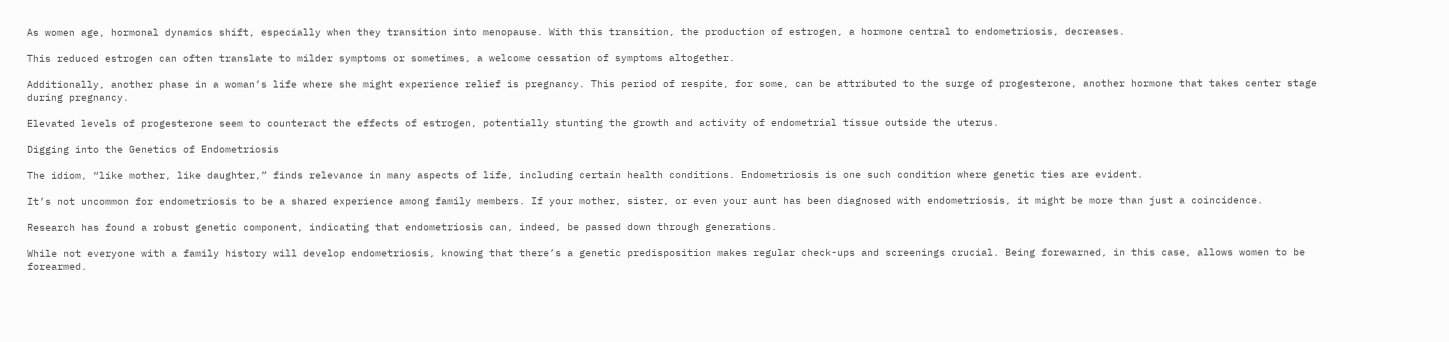As women age, hormonal dynamics shift, especially when they transition into menopause. With this transition, the production of estrogen, a hormone central to endometriosis, decreases.

This reduced estrogen can often translate to milder symptoms or sometimes, a welcome cessation of symptoms altogether.

Additionally, another phase in a woman’s life where she might experience relief is pregnancy. This period of respite, for some, can be attributed to the surge of progesterone, another hormone that takes center stage during pregnancy.

Elevated levels of progesterone seem to counteract the effects of estrogen, potentially stunting the growth and activity of endometrial tissue outside the uterus.

Digging into the Genetics of Endometriosis

The idiom, “like mother, like daughter,” finds relevance in many aspects of life, including certain health conditions. Endometriosis is one such condition where genetic ties are evident.

It’s not uncommon for endometriosis to be a shared experience among family members. If your mother, sister, or even your aunt has been diagnosed with endometriosis, it might be more than just a coincidence.

Research has found a robust genetic component, indicating that endometriosis can, indeed, be passed down through generations.

While not everyone with a family history will develop endometriosis, knowing that there’s a genetic predisposition makes regular check-ups and screenings crucial. Being forewarned, in this case, allows women to be forearmed.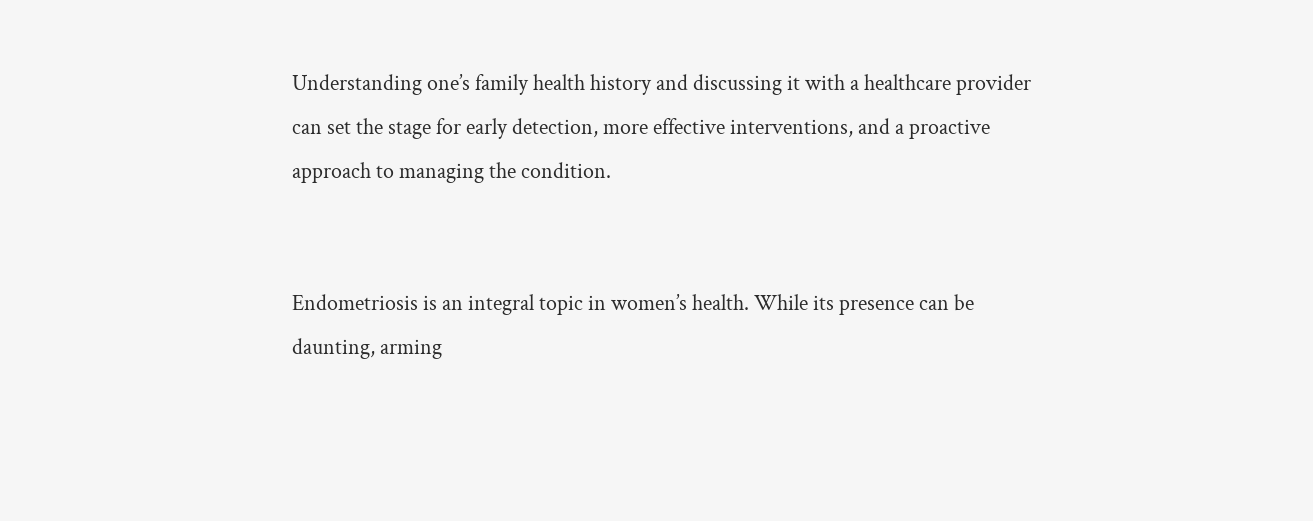Understanding one’s family health history and discussing it with a healthcare provider can set the stage for early detection, more effective interventions, and a proactive approach to managing the condition.


Endometriosis is an integral topic in women’s health. While its presence can be daunting, arming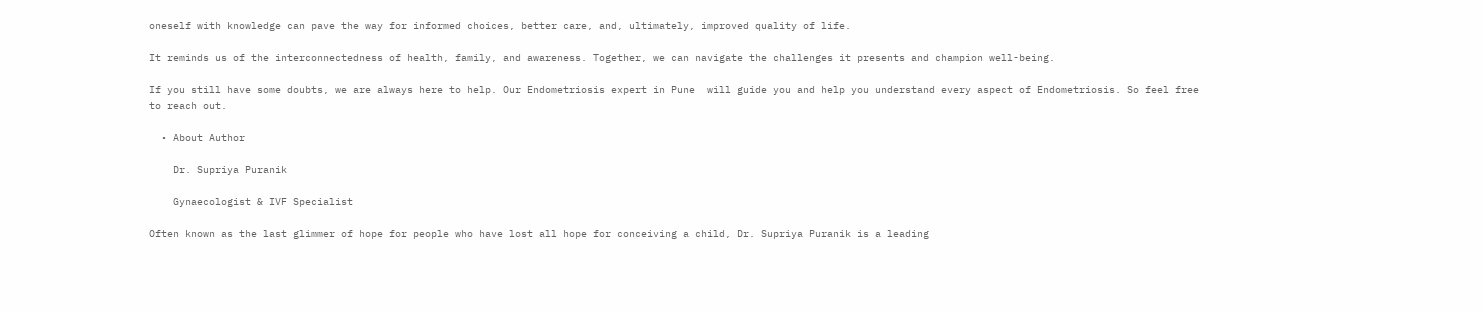oneself with knowledge can pave the way for informed choices, better care, and, ultimately, improved quality of life.

It reminds us of the interconnectedness of health, family, and awareness. Together, we can navigate the challenges it presents and champion well-being.

If you still have some doubts, we are always here to help. Our Endometriosis expert in Pune  will guide you and help you understand every aspect of Endometriosis. So feel free to reach out.

  • About Author

    Dr. Supriya Puranik

    Gynaecologist & IVF Specialist

Often known as the last glimmer of hope for people who have lost all hope for conceiving a child, Dr. Supriya Puranik is a leading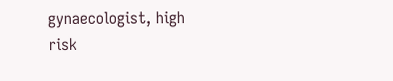gynaecologist, high risk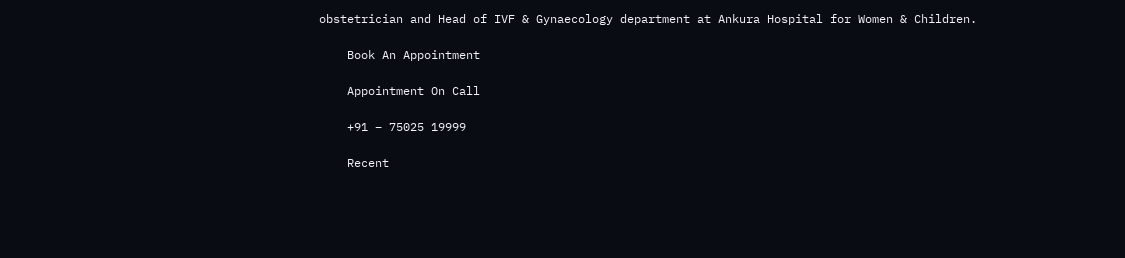obstetrician and Head of IVF & Gynaecology department at Ankura Hospital for Women & Children.

    Book An Appointment

    Appointment On Call

    +91 – 75025 19999

    Recent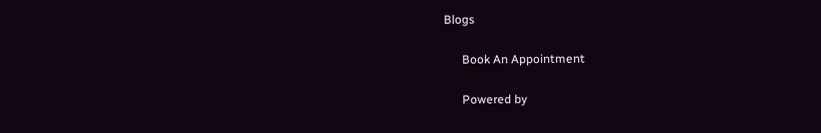Blogs

      Book An Appointment

      Powered by